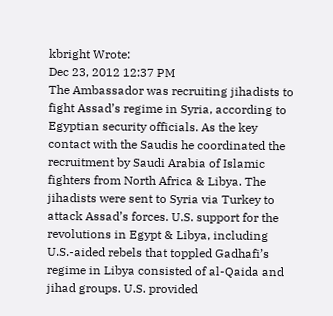kbright Wrote:
Dec 23, 2012 12:37 PM
The Ambassador was recruiting jihadists to fight Assad’s regime in Syria, according to Egyptian security officials. As the key contact with the Saudis he coordinated the recruitment by Saudi Arabia of Islamic fighters from North Africa & Libya. The jihadists were sent to Syria via Turkey to attack Assad’s forces. U.S. support for the revolutions in Egypt & Libya, including U.S.-aided rebels that toppled Gadhafi’s regime in Libya consisted of al-Qaida and jihad groups. U.S. provided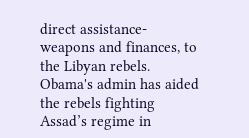direct assistance-weapons and finances, to the Libyan rebels. Obama's admin has aided the rebels fighting Assad’s regime in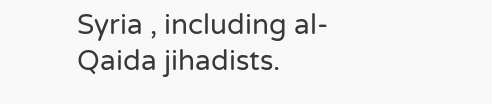Syria , including al-Qaida jihadists.